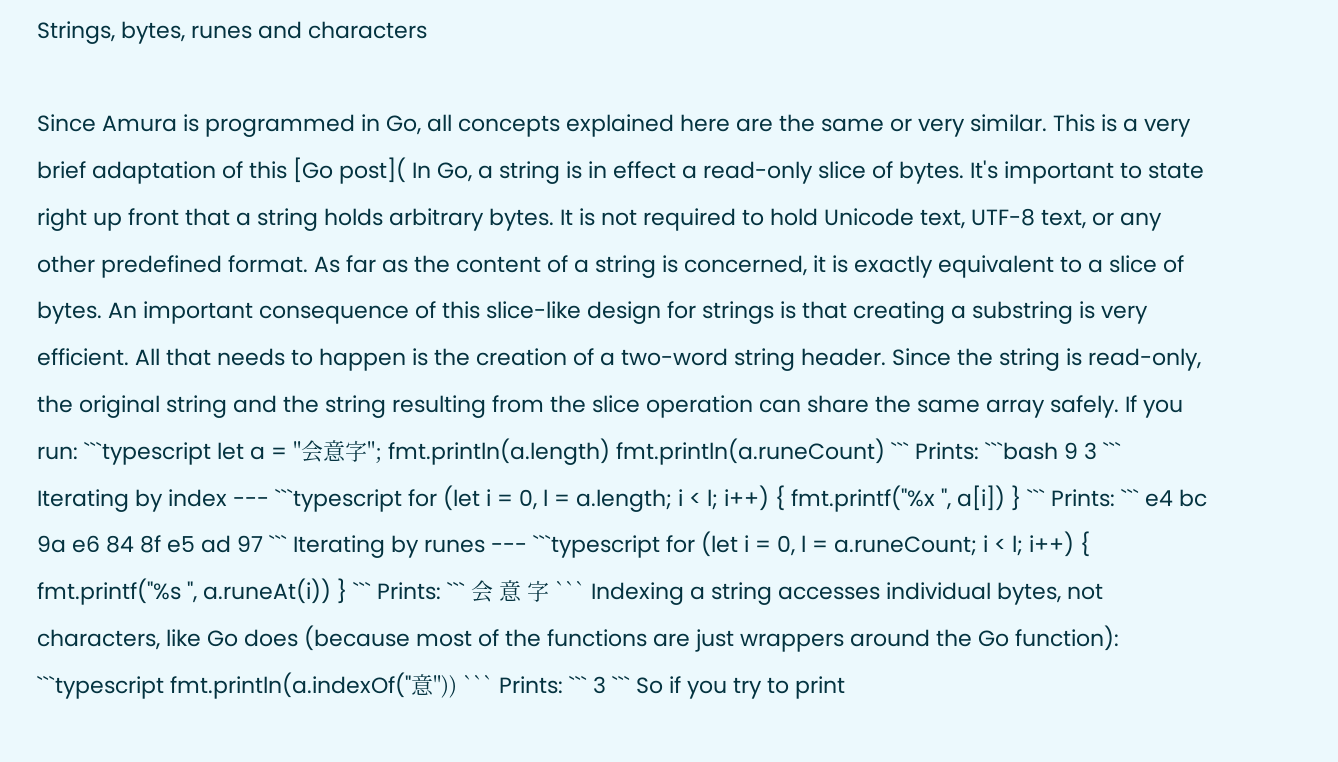Strings, bytes, runes and characters

Since Amura is programmed in Go, all concepts explained here are the same or very similar. This is a very brief adaptation of this [Go post]( In Go, a string is in effect a read-only slice of bytes. It's important to state right up front that a string holds arbitrary bytes. It is not required to hold Unicode text, UTF-8 text, or any other predefined format. As far as the content of a string is concerned, it is exactly equivalent to a slice of bytes. An important consequence of this slice-like design for strings is that creating a substring is very efficient. All that needs to happen is the creation of a two-word string header. Since the string is read-only, the original string and the string resulting from the slice operation can share the same array safely. If you run: ```typescript let a = "会意字"; fmt.println(a.length) fmt.println(a.runeCount) ``` Prints: ```bash 9 3 ``` Iterating by index --- ```typescript for (let i = 0, l = a.length; i < l; i++) { fmt.printf("%x ", a[i]) } ``` Prints: ``` e4 bc 9a e6 84 8f e5 ad 97 ``` Iterating by runes --- ```typescript for (let i = 0, l = a.runeCount; i < l; i++) { fmt.printf("%s ", a.runeAt(i)) } ``` Prints: ``` 会 意 字 ``` Indexing a string accesses individual bytes, not characters, like Go does (because most of the functions are just wrappers around the Go function): ```typescript fmt.println(a.indexOf("意")) ``` Prints: ``` 3 ``` So if you try to print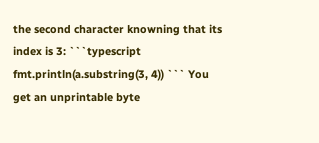the second character knowning that its index is 3: ```typescript fmt.println(a.substring(3, 4)) ``` You get an unprintable byte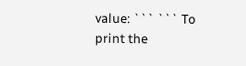value: ``` ``` To print the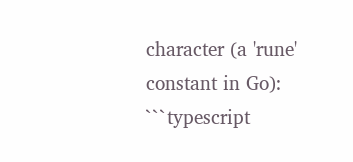character (a 'rune' constant in Go): ```typescript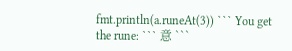fmt.println(a.runeAt(3)) ``` You get the rune: ``` 意 ```